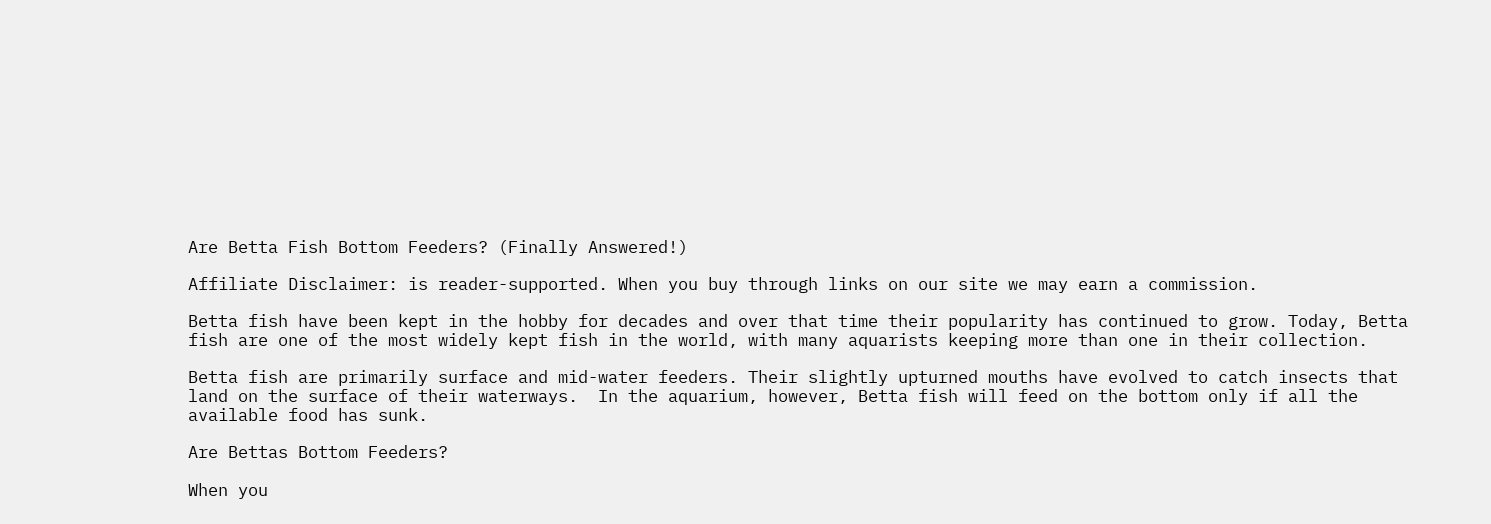Are Betta Fish Bottom Feeders? (Finally Answered!)

Affiliate Disclaimer: is reader-supported. When you buy through links on our site we may earn a commission.

Betta fish have been kept in the hobby for decades and over that time their popularity has continued to grow. Today, Betta fish are one of the most widely kept fish in the world, with many aquarists keeping more than one in their collection.

Betta fish are primarily surface and mid-water feeders. Their slightly upturned mouths have evolved to catch insects that land on the surface of their waterways.  In the aquarium, however, Betta fish will feed on the bottom only if all the available food has sunk.

Are Bettas Bottom Feeders?

When you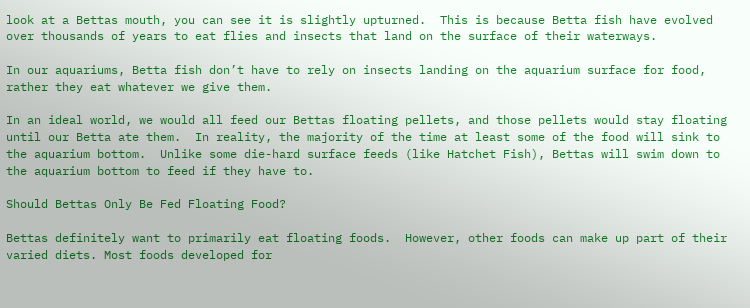look at a Bettas mouth, you can see it is slightly upturned.  This is because Betta fish have evolved over thousands of years to eat flies and insects that land on the surface of their waterways.

In our aquariums, Betta fish don’t have to rely on insects landing on the aquarium surface for food, rather they eat whatever we give them.

In an ideal world, we would all feed our Bettas floating pellets, and those pellets would stay floating until our Betta ate them.  In reality, the majority of the time at least some of the food will sink to the aquarium bottom.  Unlike some die-hard surface feeds (like Hatchet Fish), Bettas will swim down to the aquarium bottom to feed if they have to.

Should Bettas Only Be Fed Floating Food?

Bettas definitely want to primarily eat floating foods.  However, other foods can make up part of their varied diets. Most foods developed for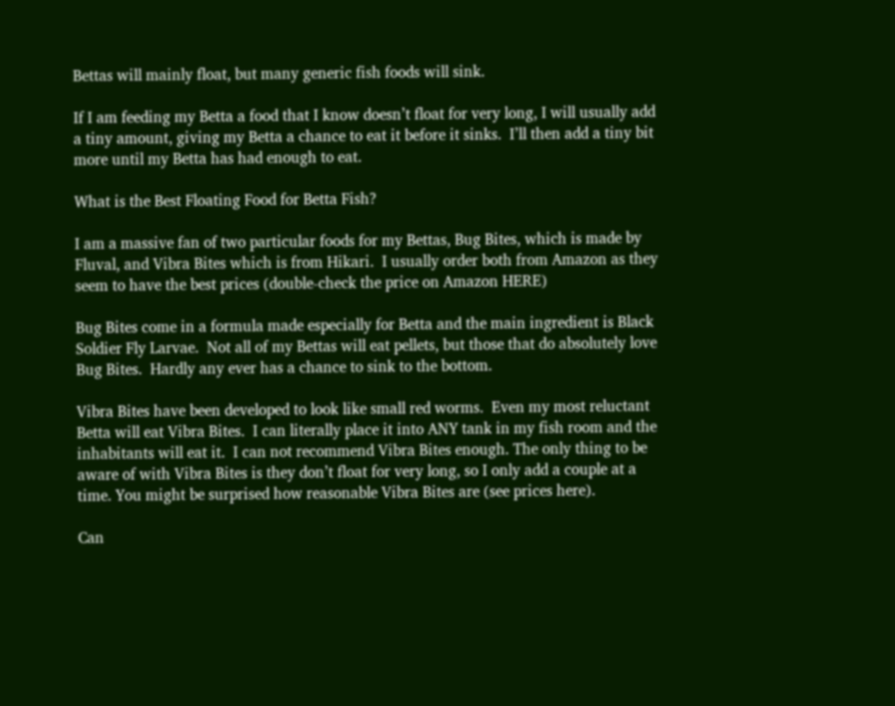Bettas will mainly float, but many generic fish foods will sink.

If I am feeding my Betta a food that I know doesn’t float for very long, I will usually add a tiny amount, giving my Betta a chance to eat it before it sinks.  I’ll then add a tiny bit more until my Betta has had enough to eat.

What is the Best Floating Food for Betta Fish?

I am a massive fan of two particular foods for my Bettas, Bug Bites, which is made by Fluval, and Vibra Bites which is from Hikari.  I usually order both from Amazon as they seem to have the best prices (double-check the price on Amazon HERE)

Bug Bites come in a formula made especially for Betta and the main ingredient is Black Soldier Fly Larvae.  Not all of my Bettas will eat pellets, but those that do absolutely love Bug Bites.  Hardly any ever has a chance to sink to the bottom.

Vibra Bites have been developed to look like small red worms.  Even my most reluctant Betta will eat Vibra Bites.  I can literally place it into ANY tank in my fish room and the inhabitants will eat it.  I can not recommend Vibra Bites enough. The only thing to be aware of with Vibra Bites is they don’t float for very long, so I only add a couple at a time. You might be surprised how reasonable Vibra Bites are (see prices here).

Can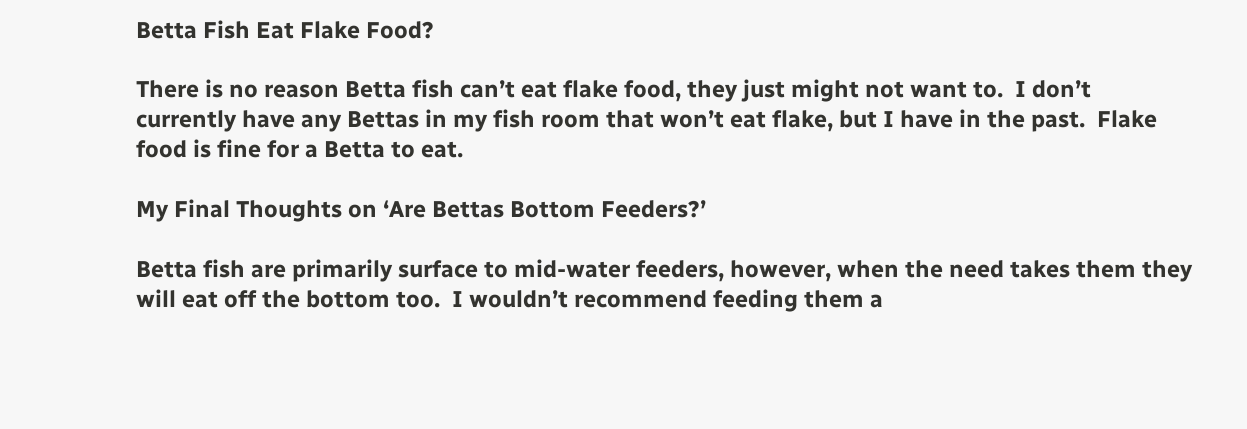Betta Fish Eat Flake Food?

There is no reason Betta fish can’t eat flake food, they just might not want to.  I don’t currently have any Bettas in my fish room that won’t eat flake, but I have in the past.  Flake food is fine for a Betta to eat.

My Final Thoughts on ‘Are Bettas Bottom Feeders?’

Betta fish are primarily surface to mid-water feeders, however, when the need takes them they will eat off the bottom too.  I wouldn’t recommend feeding them a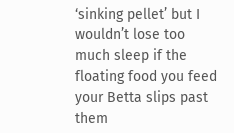‘sinking pellet’ but I wouldn’t lose too much sleep if the floating food you feed your Betta slips past them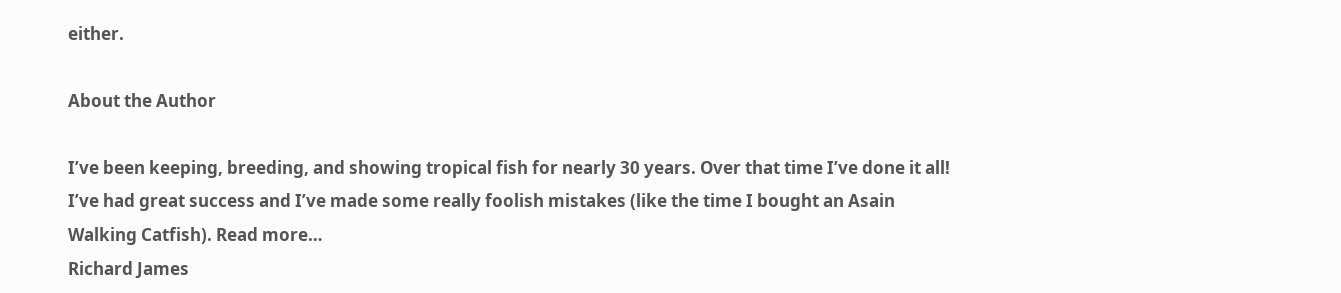either.

About the Author

I’ve been keeping, breeding, and showing tropical fish for nearly 30 years. Over that time I’ve done it all! I’ve had great success and I’ve made some really foolish mistakes (like the time I bought an Asain Walking Catfish). Read more…
Richard James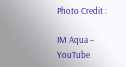Photo Credit :

IM Aqua – YouTube